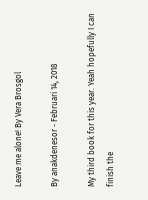Leave me alone! By Vera Brosgol

By anakdenesor - Februari 14, 2018

My third book for this year. Yeah hopefully I can finish the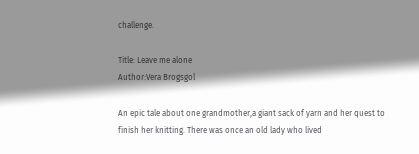challenge.

Title: Leave me alone
Author:Vera Brogsgol

An epic tale about one grandmother,a giant sack of yarn and her quest to finish her knitting. There was once an old lady who lived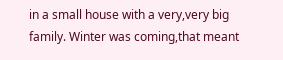in a small house with a very,very big family. Winter was coming,that meant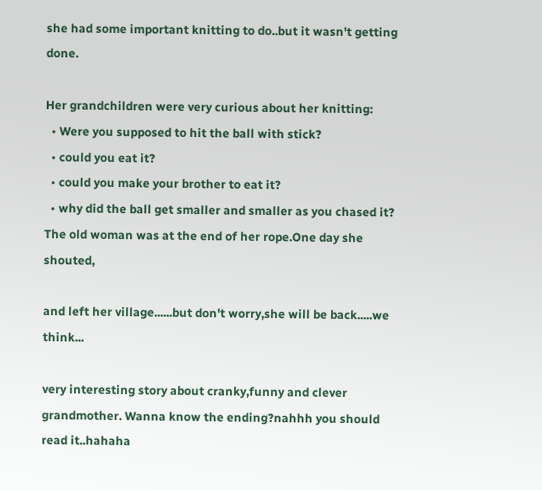she had some important knitting to do..but it wasn't getting done.

Her grandchildren were very curious about her knitting:
  • Were you supposed to hit the ball with stick?
  • could you eat it?
  • could you make your brother to eat it?
  • why did the ball get smaller and smaller as you chased it?
The old woman was at the end of her rope.One day she shouted,

and left her village......but don't worry,she will be back.....we think...

very interesting story about cranky,funny and clever grandmother. Wanna know the ending?nahhh you should read it..hahaha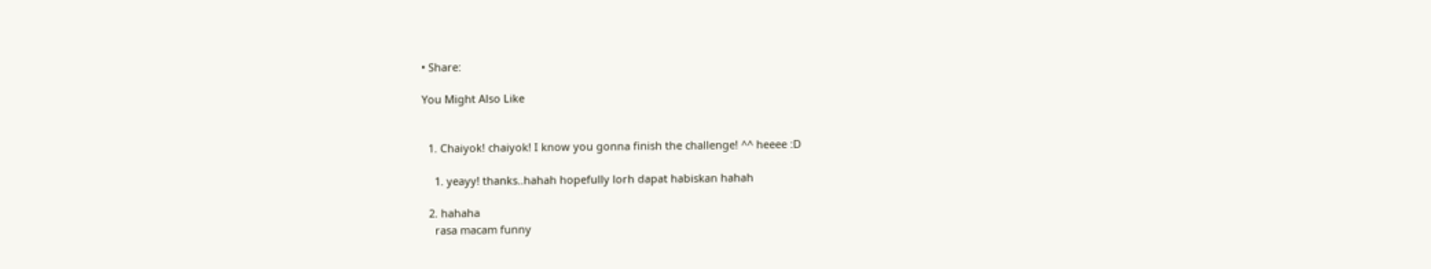• Share:

You Might Also Like


  1. Chaiyok! chaiyok! I know you gonna finish the challenge! ^^ heeee :D

    1. yeayy! thanks..hahah hopefully lorh dapat habiskan hahah

  2. hahaha
    rasa macam funny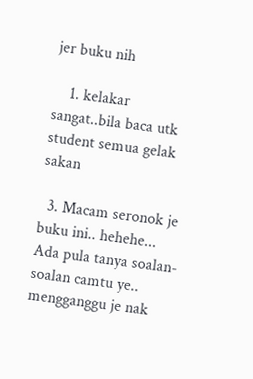jer buku nih

    1. kelakar sangat..bila baca utk student semua gelak sakan

  3. Macam seronok je buku ini.. hehehe... Ada pula tanya soalan-soalan camtu ye.. mengganggu je nak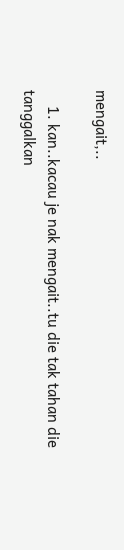mengait,..

    1. kan..kacau je nak mengait..tu die tak tahan die tanggalkan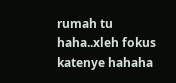rumah tu haha..xleh fokus katenye hahaha